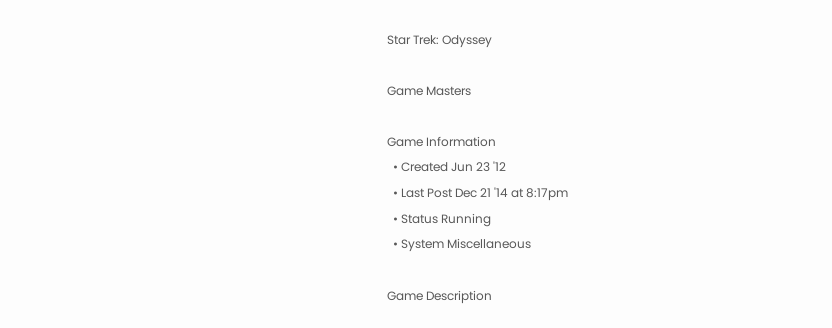Star Trek: Odyssey

Game Masters

Game Information
  • Created Jun 23 '12
  • Last Post Dec 21 '14 at 8:17pm
  • Status Running
  • System Miscellaneous

Game Description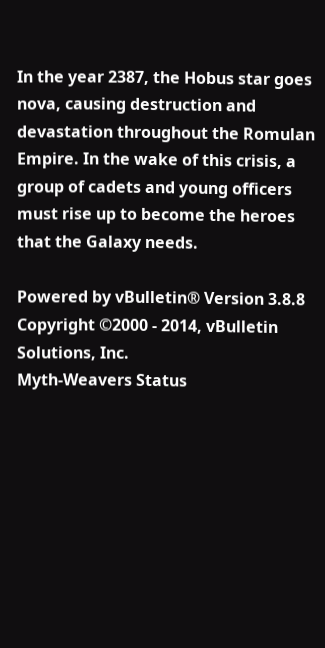In the year 2387, the Hobus star goes nova, causing destruction and devastation throughout the Romulan Empire. In the wake of this crisis, a group of cadets and young officers must rise up to become the heroes that the Galaxy needs.

Powered by vBulletin® Version 3.8.8
Copyright ©2000 - 2014, vBulletin Solutions, Inc.
Myth-Weavers Status